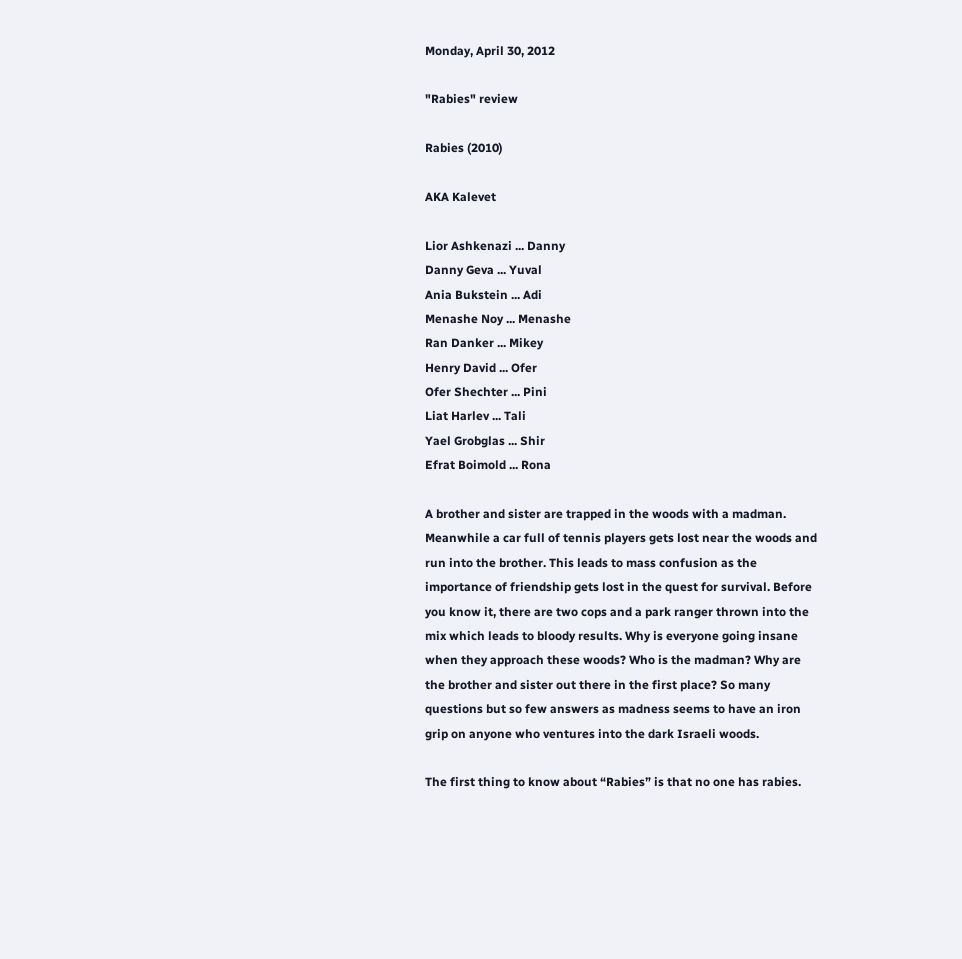Monday, April 30, 2012

"Rabies" review

Rabies (2010)

AKA Kalevet

Lior Ashkenazi ... Danny
Danny Geva ... Yuval
Ania Bukstein ... Adi
Menashe Noy ... Menashe
Ran Danker ... Mikey
Henry David ... Ofer
Ofer Shechter ... Pini
Liat Harlev ... Tali
Yael Grobglas ... Shir
Efrat Boimold ... Rona

A brother and sister are trapped in the woods with a madman. Meanwhile a car full of tennis players gets lost near the woods and run into the brother. This leads to mass confusion as the importance of friendship gets lost in the quest for survival. Before you know it, there are two cops and a park ranger thrown into the mix which leads to bloody results. Why is everyone going insane when they approach these woods? Who is the madman? Why are the brother and sister out there in the first place? So many questions but so few answers as madness seems to have an iron grip on anyone who ventures into the dark Israeli woods.

The first thing to know about “Rabies” is that no one has rabies.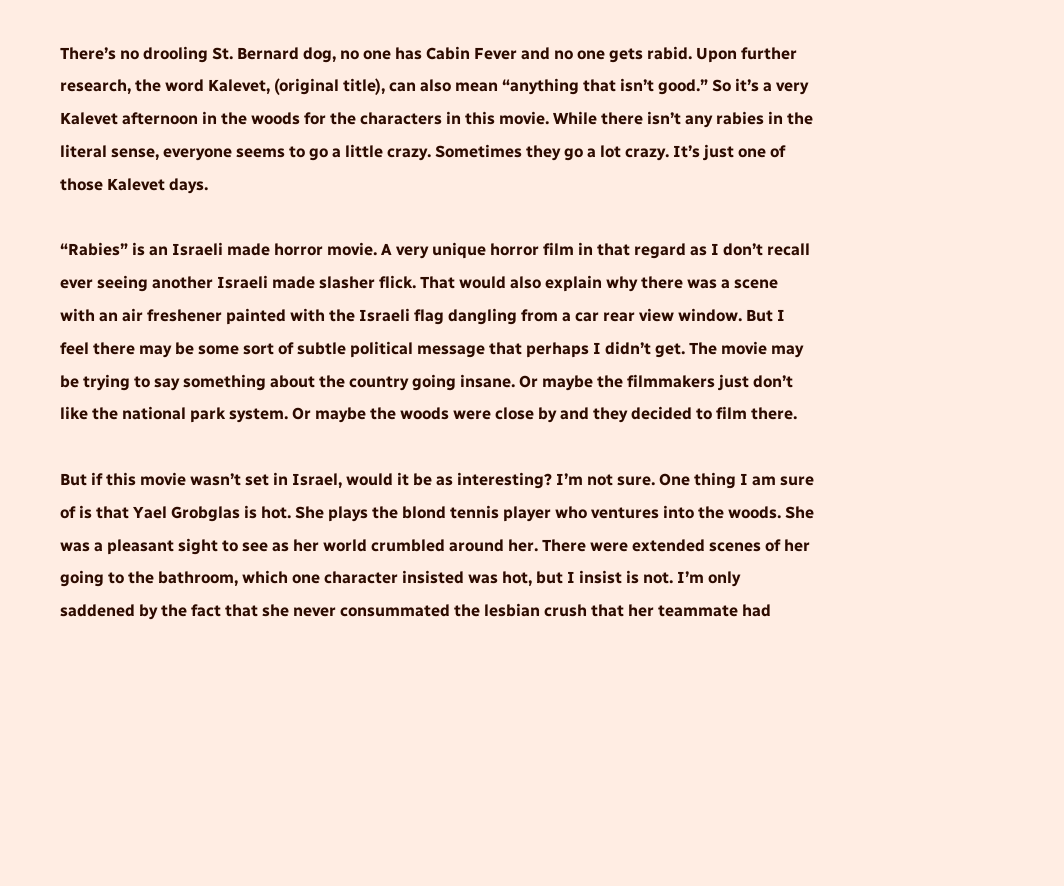There’s no drooling St. Bernard dog, no one has Cabin Fever and no one gets rabid. Upon further research, the word Kalevet, (original title), can also mean “anything that isn’t good.” So it’s a very Kalevet afternoon in the woods for the characters in this movie. While there isn’t any rabies in the literal sense, everyone seems to go a little crazy. Sometimes they go a lot crazy. It’s just one of those Kalevet days.

“Rabies” is an Israeli made horror movie. A very unique horror film in that regard as I don’t recall ever seeing another Israeli made slasher flick. That would also explain why there was a scene with an air freshener painted with the Israeli flag dangling from a car rear view window. But I feel there may be some sort of subtle political message that perhaps I didn’t get. The movie may be trying to say something about the country going insane. Or maybe the filmmakers just don’t like the national park system. Or maybe the woods were close by and they decided to film there.

But if this movie wasn’t set in Israel, would it be as interesting? I’m not sure. One thing I am sure of is that Yael Grobglas is hot. She plays the blond tennis player who ventures into the woods. She was a pleasant sight to see as her world crumbled around her. There were extended scenes of her going to the bathroom, which one character insisted was hot, but I insist is not. I’m only saddened by the fact that she never consummated the lesbian crush that her teammate had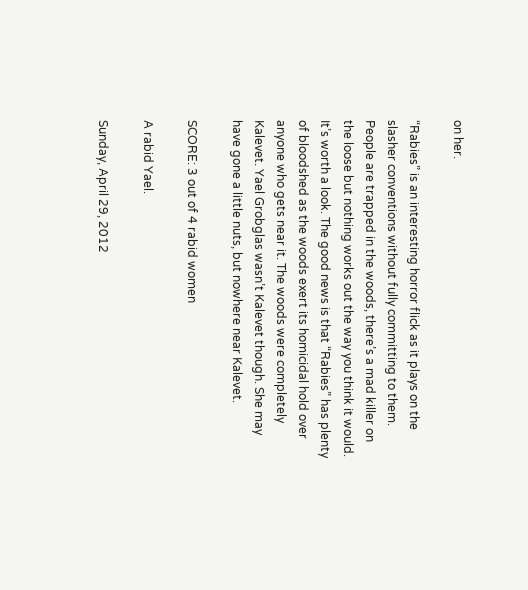on her.

“Rabies” is an interesting horror flick as it plays on the slasher conventions without fully committing to them. People are trapped in the woods, there’s a mad killer on the loose but nothing works out the way you think it would. It’s worth a look. The good news is that “Rabies” has plenty of bloodshed as the woods exert its homicidal hold over anyone who gets near it. The woods were completely Kalevet. Yael Grobglas wasn’t Kalevet though. She may have gone a little nuts, but nowhere near Kalevet.

SCORE: 3 out of 4 rabid women

A rabid Yael.

Sunday, April 29, 2012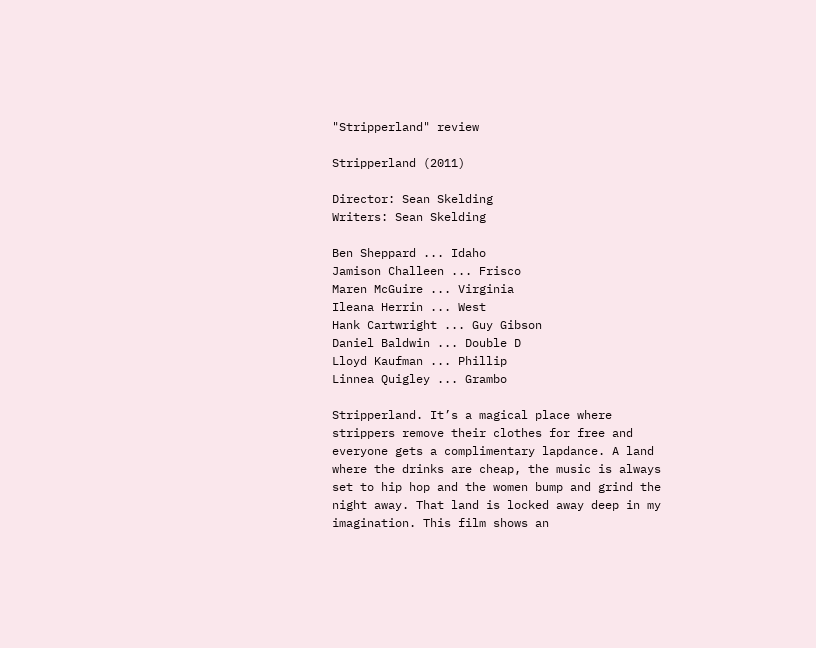"Stripperland" review

Stripperland (2011)

Director: Sean Skelding
Writers: Sean Skelding

Ben Sheppard ... Idaho
Jamison Challeen ... Frisco
Maren McGuire ... Virginia
Ileana Herrin ... West
Hank Cartwright ... Guy Gibson
Daniel Baldwin ... Double D
Lloyd Kaufman ... Phillip
Linnea Quigley ... Grambo

Stripperland. It’s a magical place where strippers remove their clothes for free and everyone gets a complimentary lapdance. A land where the drinks are cheap, the music is always set to hip hop and the women bump and grind the night away. That land is locked away deep in my imagination. This film shows an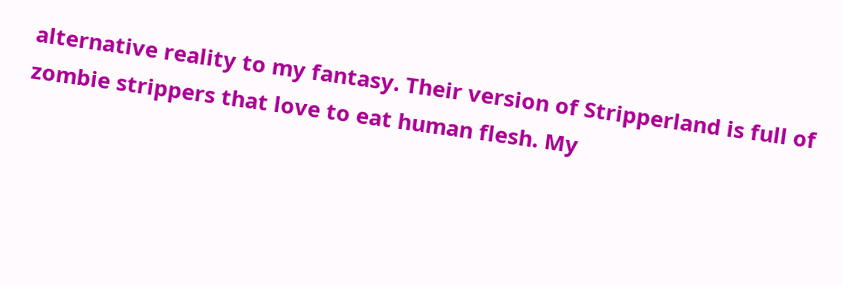alternative reality to my fantasy. Their version of Stripperland is full of zombie strippers that love to eat human flesh. My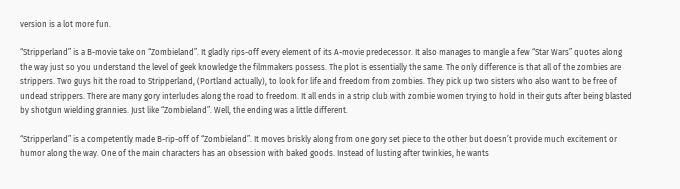version is a lot more fun.

“Stripperland” is a B-movie take on “Zombieland”. It gladly rips-off every element of its A-movie predecessor. It also manages to mangle a few “Star Wars” quotes along the way just so you understand the level of geek knowledge the filmmakers possess. The plot is essentially the same. The only difference is that all of the zombies are strippers. Two guys hit the road to Stripperland, (Portland actually), to look for life and freedom from zombies. They pick up two sisters who also want to be free of undead strippers. There are many gory interludes along the road to freedom. It all ends in a strip club with zombie women trying to hold in their guts after being blasted by shotgun wielding grannies. Just like “Zombieland”. Well, the ending was a little different.

“Stripperland” is a competently made B-rip-off of “Zombieland”. It moves briskly along from one gory set piece to the other but doesn’t provide much excitement or humor along the way. One of the main characters has an obsession with baked goods. Instead of lusting after twinkies, he wants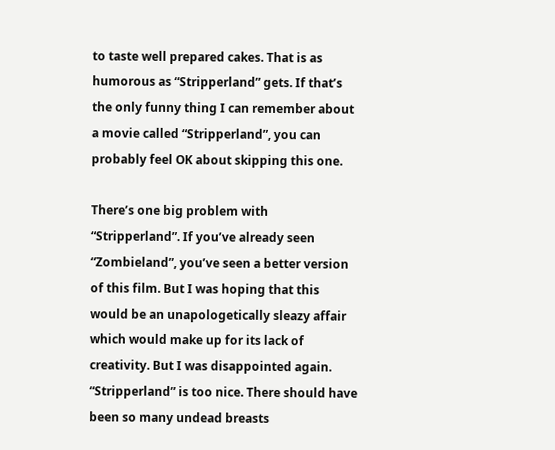to taste well prepared cakes. That is as humorous as “Stripperland” gets. If that’s the only funny thing I can remember about a movie called “Stripperland”, you can probably feel OK about skipping this one.

There’s one big problem with “Stripperland”. If you’ve already seen “Zombieland”, you’ve seen a better version of this film. But I was hoping that this would be an unapologetically sleazy affair which would make up for its lack of creativity. But I was disappointed again. “Stripperland” is too nice. There should have been so many undead breasts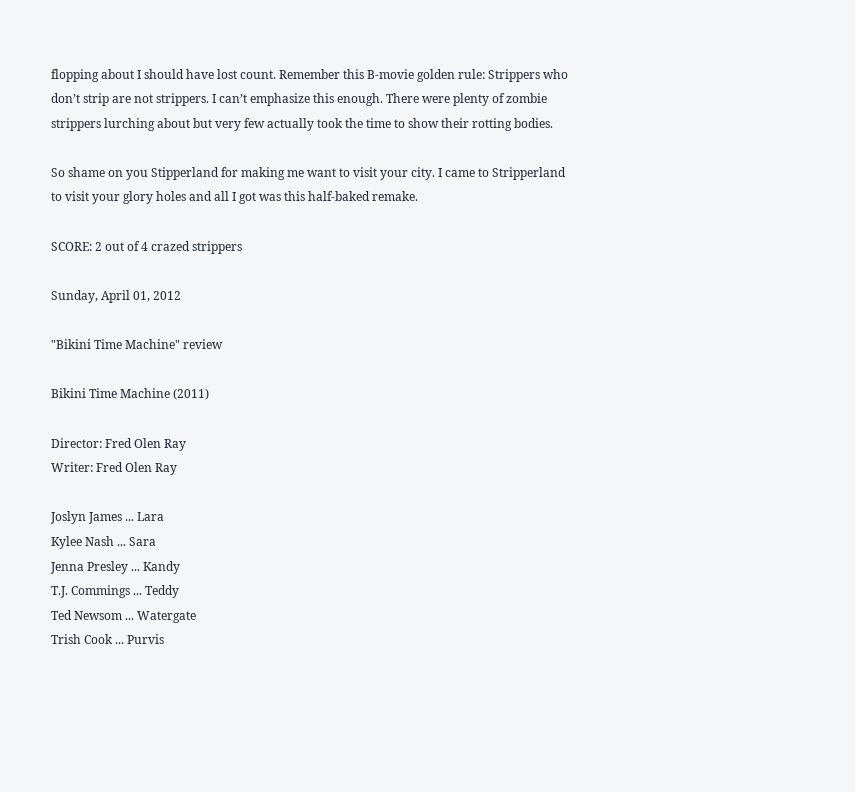flopping about I should have lost count. Remember this B-movie golden rule: Strippers who don’t strip are not strippers. I can’t emphasize this enough. There were plenty of zombie strippers lurching about but very few actually took the time to show their rotting bodies.

So shame on you Stipperland for making me want to visit your city. I came to Stripperland to visit your glory holes and all I got was this half-baked remake.

SCORE: 2 out of 4 crazed strippers

Sunday, April 01, 2012

"Bikini Time Machine" review

Bikini Time Machine (2011)

Director: Fred Olen Ray
Writer: Fred Olen Ray

Joslyn James ... Lara
Kylee Nash ... Sara
Jenna Presley ... Kandy
T.J. Commings ... Teddy
Ted Newsom ... Watergate
Trish Cook ... Purvis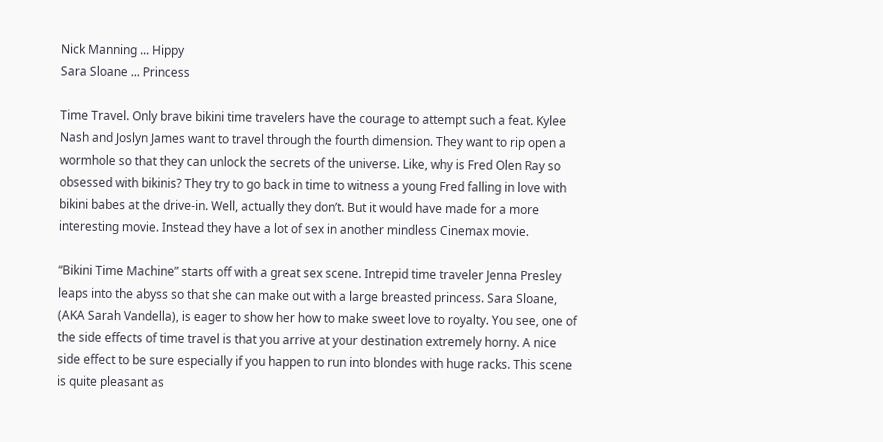Nick Manning ... Hippy
Sara Sloane ... Princess

Time Travel. Only brave bikini time travelers have the courage to attempt such a feat. Kylee Nash and Joslyn James want to travel through the fourth dimension. They want to rip open a wormhole so that they can unlock the secrets of the universe. Like, why is Fred Olen Ray so obsessed with bikinis? They try to go back in time to witness a young Fred falling in love with bikini babes at the drive-in. Well, actually they don’t. But it would have made for a more interesting movie. Instead they have a lot of sex in another mindless Cinemax movie.

“Bikini Time Machine” starts off with a great sex scene. Intrepid time traveler Jenna Presley leaps into the abyss so that she can make out with a large breasted princess. Sara Sloane, (AKA Sarah Vandella), is eager to show her how to make sweet love to royalty. You see, one of the side effects of time travel is that you arrive at your destination extremely horny. A nice side effect to be sure especially if you happen to run into blondes with huge racks. This scene is quite pleasant as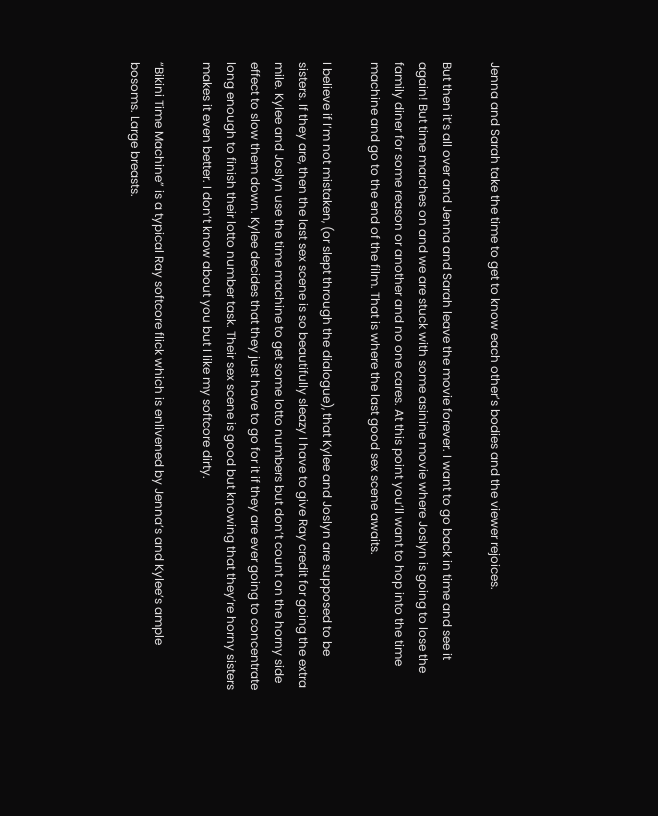Jenna and Sarah take the time to get to know each other’s bodies and the viewer rejoices.

But then it’s all over and Jenna and Sarah leave the movie forever. I want to go back in time and see it again! But time marches on and we are stuck with some asinine movie where Joslyn is going to lose the family diner for some reason or another and no one cares. At this point you’ll want to hop into the time machine and go to the end of the film. That is where the last good sex scene awaits.

I believe if I’m not mistaken, (or slept through the dialogue), that Kylee and Joslyn are supposed to be sisters. If they are, then the last sex scene is so beautifully sleazy I have to give Ray credit for going the extra mile. Kylee and Joslyn use the time machine to get some lotto numbers but don’t count on the horny side effect to slow them down. Kylee decides that they just have to go for it if they are ever going to concentrate long enough to finish their lotto number task. Their sex scene is good but knowing that they’re horny sisters makes it even better. I don’t know about you but I like my softcore dirty.

“Bikini Time Machine” is a typical Ray softcore flick which is enlivened by Jenna’s and Kylee’s ample bosoms. Large breasts.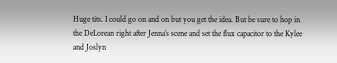Huge tits. I could go on and on but you get the idea. But be sure to hop in the DeLorean right after Jenna’s scene and set the flux capacitor to the Kylee and Joslyn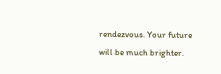rendezvous. Your future will be much brighter.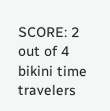SCORE: 2 out of 4 bikini time travelers